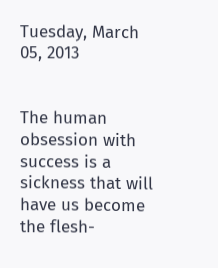Tuesday, March 05, 2013


The human obsession with success is a sickness that will have us become the flesh-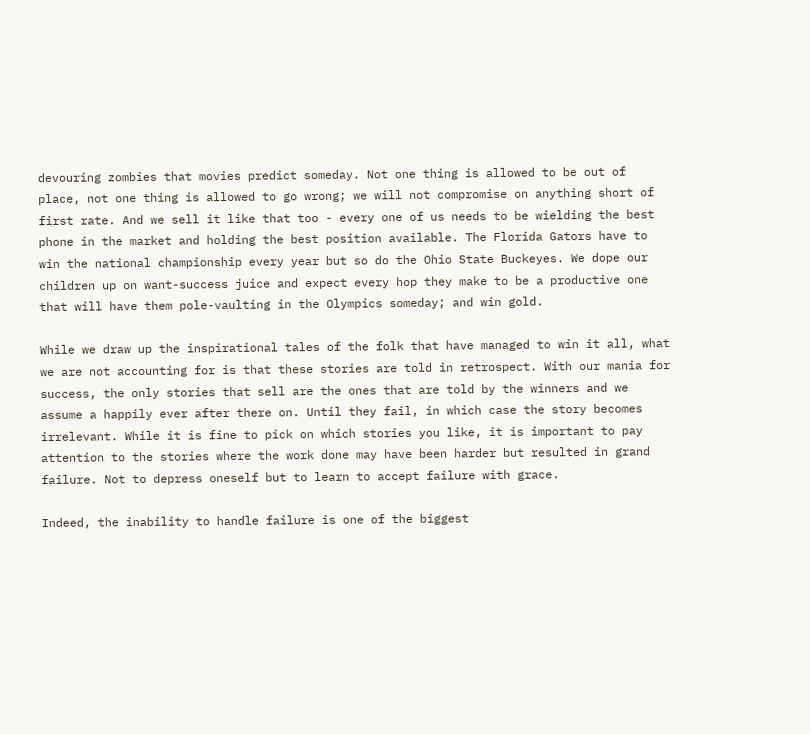devouring zombies that movies predict someday. Not one thing is allowed to be out of place, not one thing is allowed to go wrong; we will not compromise on anything short of first rate. And we sell it like that too - every one of us needs to be wielding the best phone in the market and holding the best position available. The Florida Gators have to win the national championship every year but so do the Ohio State Buckeyes. We dope our children up on want-success juice and expect every hop they make to be a productive one that will have them pole-vaulting in the Olympics someday; and win gold.

While we draw up the inspirational tales of the folk that have managed to win it all, what we are not accounting for is that these stories are told in retrospect. With our mania for success, the only stories that sell are the ones that are told by the winners and we assume a happily ever after there on. Until they fail, in which case the story becomes irrelevant. While it is fine to pick on which stories you like, it is important to pay attention to the stories where the work done may have been harder but resulted in grand failure. Not to depress oneself but to learn to accept failure with grace.

Indeed, the inability to handle failure is one of the biggest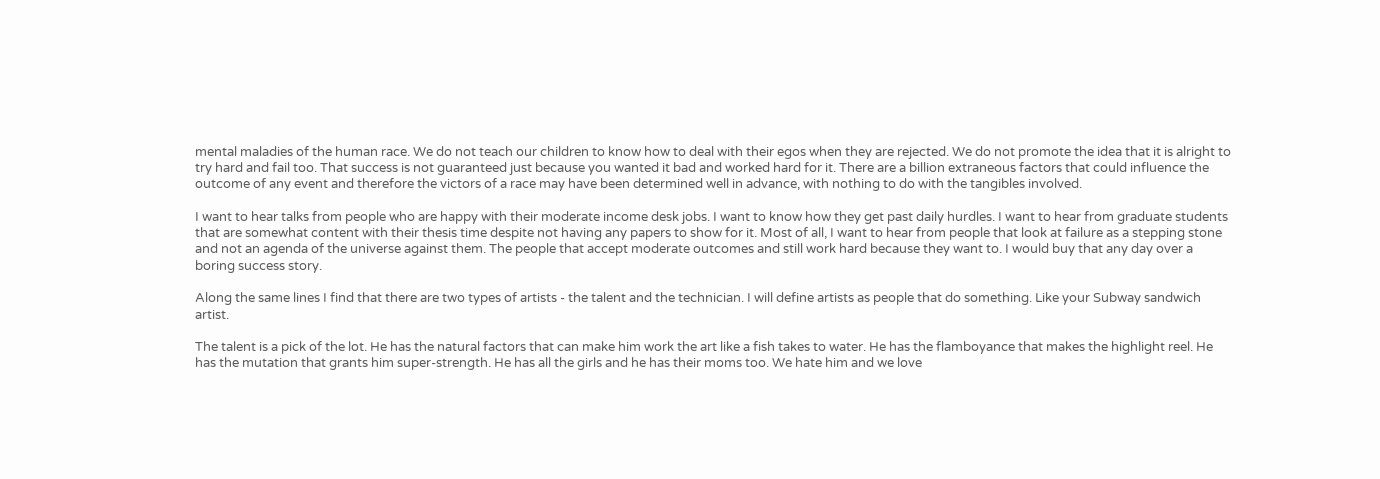mental maladies of the human race. We do not teach our children to know how to deal with their egos when they are rejected. We do not promote the idea that it is alright to try hard and fail too. That success is not guaranteed just because you wanted it bad and worked hard for it. There are a billion extraneous factors that could influence the outcome of any event and therefore the victors of a race may have been determined well in advance, with nothing to do with the tangibles involved.

I want to hear talks from people who are happy with their moderate income desk jobs. I want to know how they get past daily hurdles. I want to hear from graduate students that are somewhat content with their thesis time despite not having any papers to show for it. Most of all, I want to hear from people that look at failure as a stepping stone and not an agenda of the universe against them. The people that accept moderate outcomes and still work hard because they want to. I would buy that any day over a boring success story.

Along the same lines I find that there are two types of artists - the talent and the technician. I will define artists as people that do something. Like your Subway sandwich artist.

The talent is a pick of the lot. He has the natural factors that can make him work the art like a fish takes to water. He has the flamboyance that makes the highlight reel. He has the mutation that grants him super-strength. He has all the girls and he has their moms too. We hate him and we love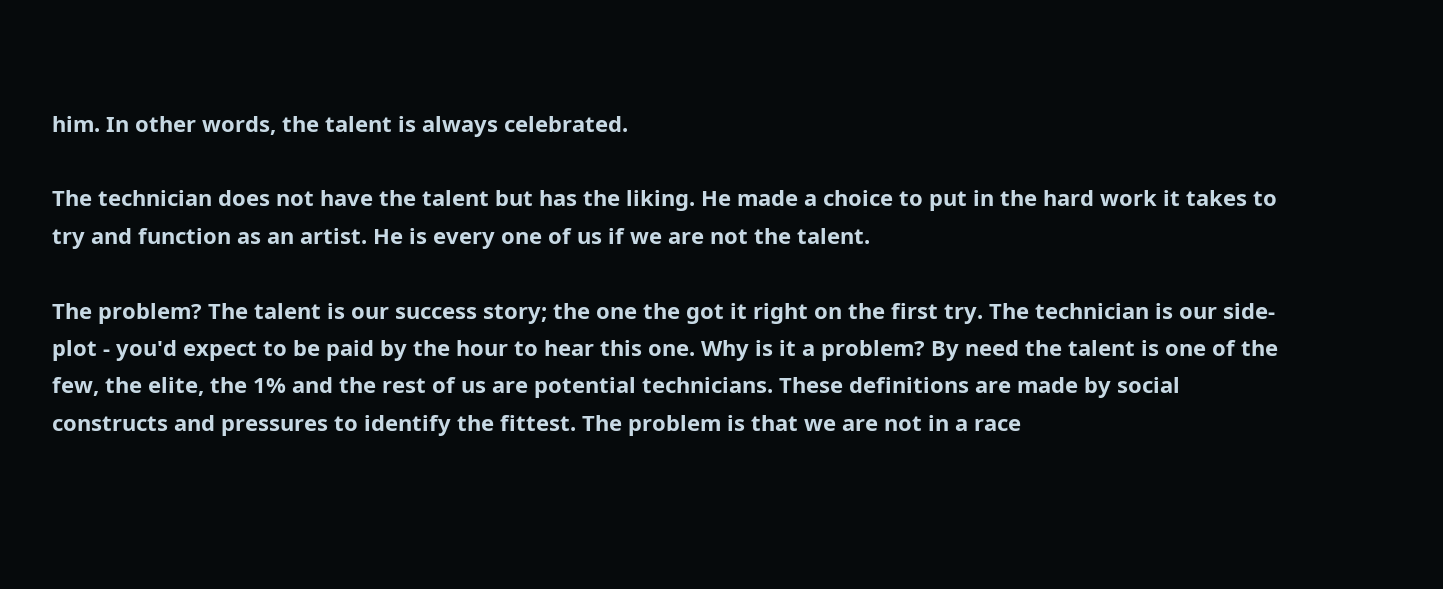him. In other words, the talent is always celebrated.

The technician does not have the talent but has the liking. He made a choice to put in the hard work it takes to try and function as an artist. He is every one of us if we are not the talent.

The problem? The talent is our success story; the one the got it right on the first try. The technician is our side-plot - you'd expect to be paid by the hour to hear this one. Why is it a problem? By need the talent is one of the few, the elite, the 1% and the rest of us are potential technicians. These definitions are made by social constructs and pressures to identify the fittest. The problem is that we are not in a race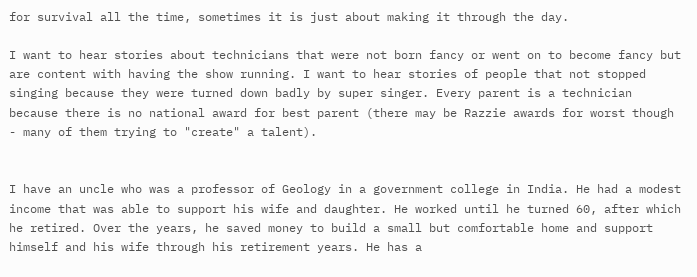for survival all the time, sometimes it is just about making it through the day.

I want to hear stories about technicians that were not born fancy or went on to become fancy but are content with having the show running. I want to hear stories of people that not stopped singing because they were turned down badly by super singer. Every parent is a technician because there is no national award for best parent (there may be Razzie awards for worst though - many of them trying to "create" a talent).


I have an uncle who was a professor of Geology in a government college in India. He had a modest income that was able to support his wife and daughter. He worked until he turned 60, after which he retired. Over the years, he saved money to build a small but comfortable home and support himself and his wife through his retirement years. He has a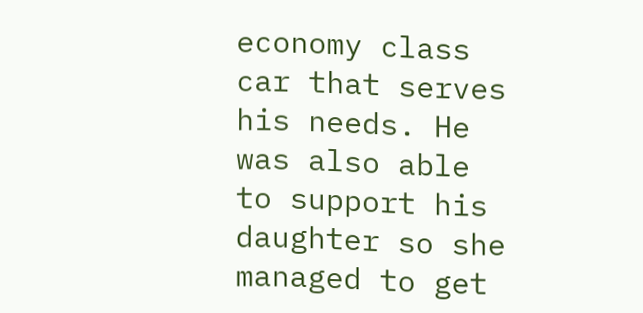economy class car that serves his needs. He was also able to support his daughter so she managed to get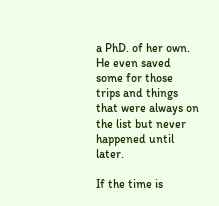a PhD. of her own. He even saved some for those trips and things that were always on the list but never happened until later.

If the time is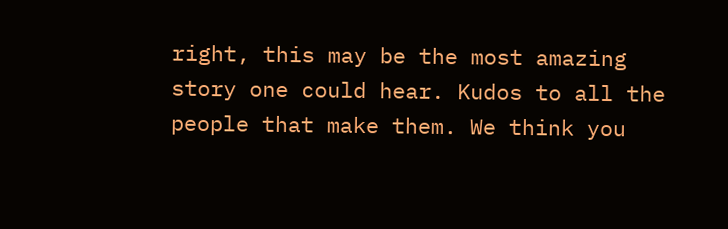right, this may be the most amazing story one could hear. Kudos to all the people that make them. We think you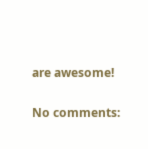are awesome!

No comments: